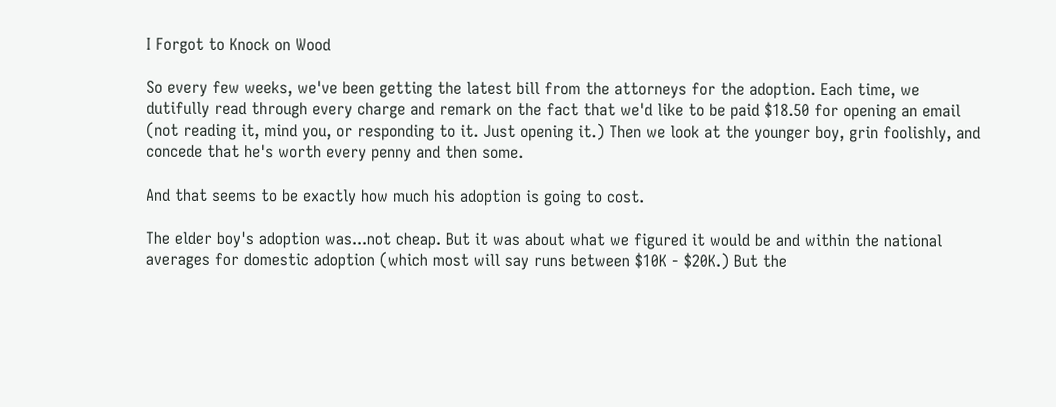I Forgot to Knock on Wood

So every few weeks, we've been getting the latest bill from the attorneys for the adoption. Each time, we dutifully read through every charge and remark on the fact that we'd like to be paid $18.50 for opening an email (not reading it, mind you, or responding to it. Just opening it.) Then we look at the younger boy, grin foolishly, and concede that he's worth every penny and then some.

And that seems to be exactly how much his adoption is going to cost.

The elder boy's adoption was...not cheap. But it was about what we figured it would be and within the national averages for domestic adoption (which most will say runs between $10K - $20K.) But the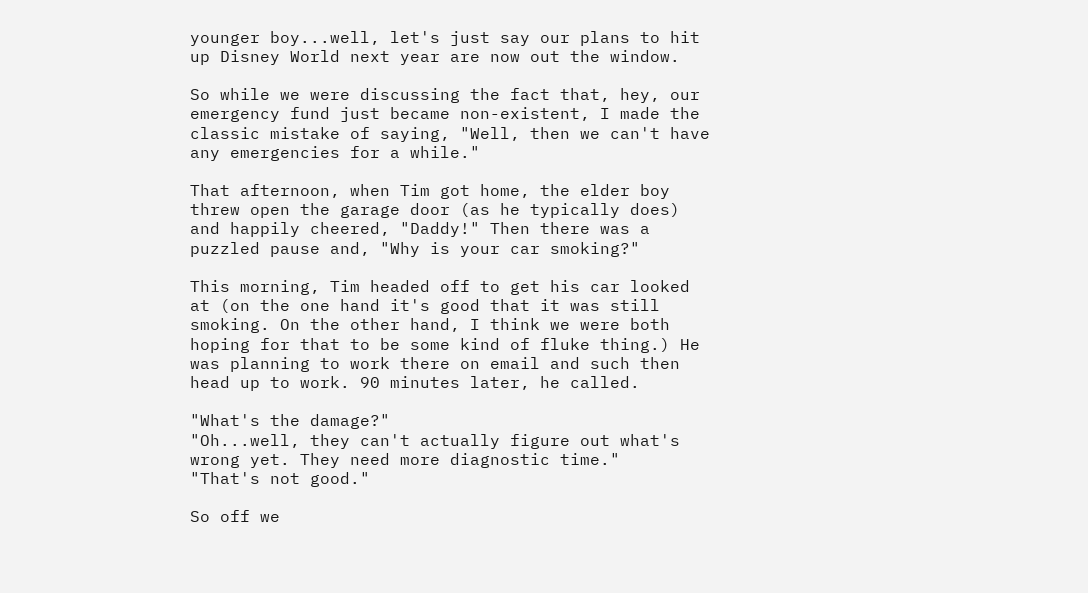younger boy...well, let's just say our plans to hit up Disney World next year are now out the window.

So while we were discussing the fact that, hey, our emergency fund just became non-existent, I made the classic mistake of saying, "Well, then we can't have any emergencies for a while."

That afternoon, when Tim got home, the elder boy threw open the garage door (as he typically does) and happily cheered, "Daddy!" Then there was a puzzled pause and, "Why is your car smoking?"

This morning, Tim headed off to get his car looked at (on the one hand it's good that it was still smoking. On the other hand, I think we were both hoping for that to be some kind of fluke thing.) He was planning to work there on email and such then head up to work. 90 minutes later, he called.

"What's the damage?"
"Oh...well, they can't actually figure out what's wrong yet. They need more diagnostic time."
"That's not good."

So off we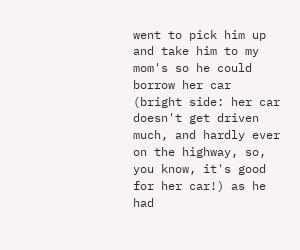went to pick him up and take him to my mom's so he could borrow her car (bright side: her car doesn't get driven much, and hardly ever on the highway, so, you know, it's good for her car!) as he had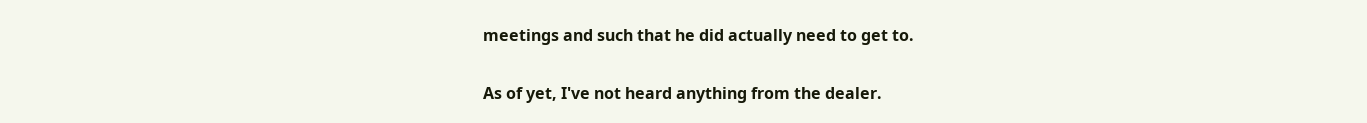meetings and such that he did actually need to get to.

As of yet, I've not heard anything from the dealer.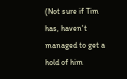(Not sure if Tim has, haven't managed to get a hold of him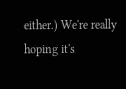either.) We're really hoping it's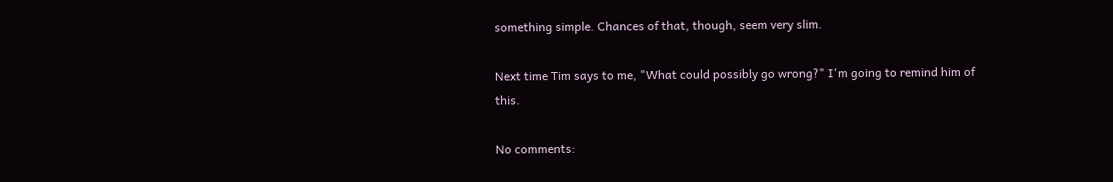something simple. Chances of that, though, seem very slim.

Next time Tim says to me, "What could possibly go wrong?" I'm going to remind him of this.

No comments: